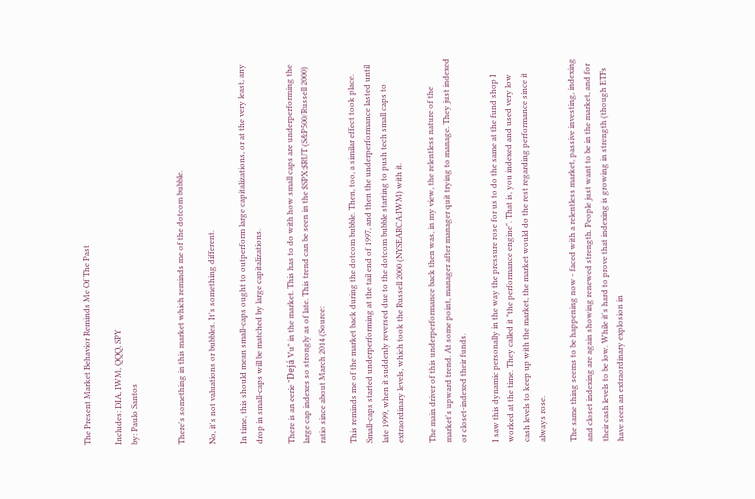The Present Market Behavior Reminds Me Of The Past

Includes: DIA, IWM, QQQ, SPY
by: Paulo Santos


There's something in this market which reminds me of the dotcom bubble.

No, it's not valuations or bubbles. It's something different.

In time, this should mean small-caps ought to outperform large capitalizations, or at the very least, any drop in small-caps will be matched by large capitalizations.

There is an eerie "Dejá Vu" in the market. This has to do with how small caps are underperforming the large cap indexes so strongly as of late. This trend can be seen in the $SPX:$RUT (S&P500/Russell 2000) ratio since about March 2014 (Source:

This reminds me of the market back during the dotcom bubble. Then, too, a similar effect took place. Small-caps started underperforming at the tail end of 1997, and then the underperformance lasted until late 1999, when it suddenly reversed due to the dotcom bubble starting to push tech small caps to extraordinary levels, which took the Russell 2000 (NYSEARCA:IWM) with it.

The main driver of this underperformance back then was, in my view, the relentless nature of the market's upward trend. At some point, manager after manager quit trying to manage. They just indexed or closet-indexed their funds.

I saw this dynamic personally in the way the pressure rose for us to do the same at the fund shop I worked at the time. They called it "the performance engine". That is, you indexed and used very low cash levels to keep up with the market, the market would do the rest regarding performance since it always rose.

The same thing seems to be happening now - faced with a relentless market, passive investing, indexing and closet indexing are again showing renewed strength. People just want to be in the market, and for their cash levels to be low. While it's hard to prove that indexing is growing in strength (though ETFs have seen an extraordinary explosion in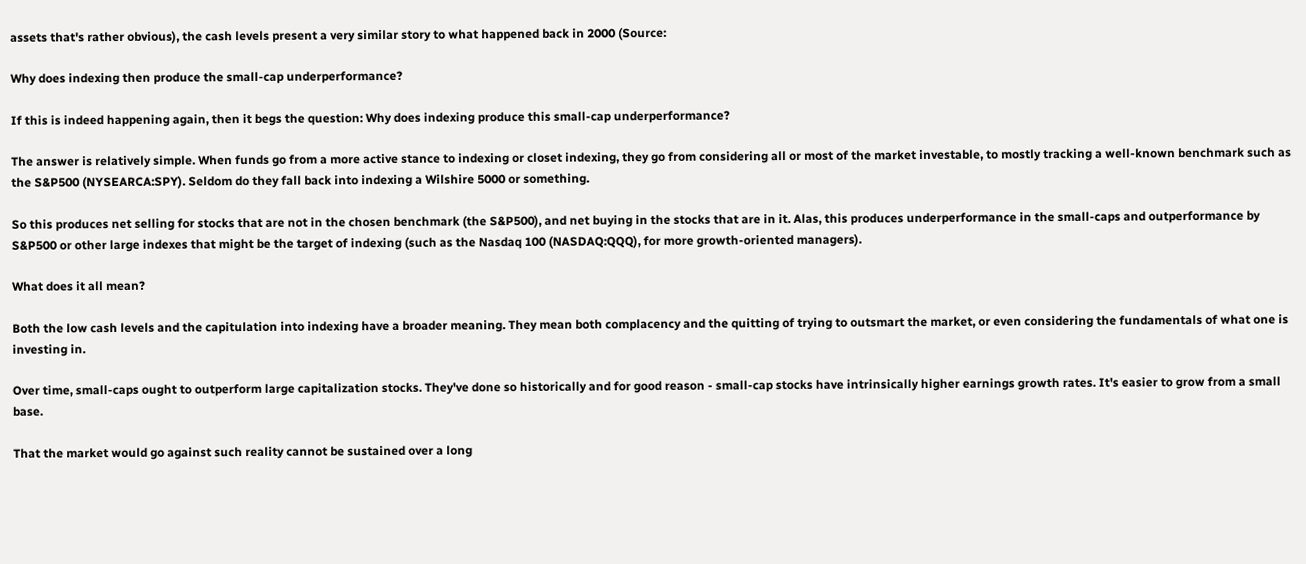assets that's rather obvious), the cash levels present a very similar story to what happened back in 2000 (Source:

Why does indexing then produce the small-cap underperformance?

If this is indeed happening again, then it begs the question: Why does indexing produce this small-cap underperformance?

The answer is relatively simple. When funds go from a more active stance to indexing or closet indexing, they go from considering all or most of the market investable, to mostly tracking a well-known benchmark such as the S&P500 (NYSEARCA:SPY). Seldom do they fall back into indexing a Wilshire 5000 or something.

So this produces net selling for stocks that are not in the chosen benchmark (the S&P500), and net buying in the stocks that are in it. Alas, this produces underperformance in the small-caps and outperformance by S&P500 or other large indexes that might be the target of indexing (such as the Nasdaq 100 (NASDAQ:QQQ), for more growth-oriented managers).

What does it all mean?

Both the low cash levels and the capitulation into indexing have a broader meaning. They mean both complacency and the quitting of trying to outsmart the market, or even considering the fundamentals of what one is investing in.

Over time, small-caps ought to outperform large capitalization stocks. They've done so historically and for good reason - small-cap stocks have intrinsically higher earnings growth rates. It's easier to grow from a small base.

That the market would go against such reality cannot be sustained over a long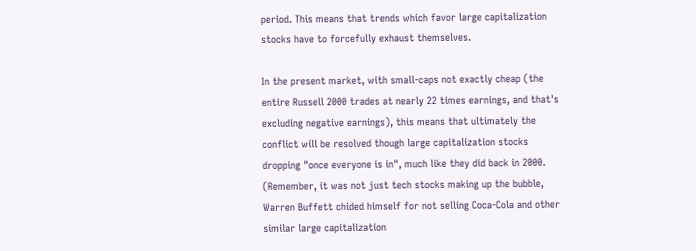period. This means that trends which favor large capitalization stocks have to forcefully exhaust themselves.

In the present market, with small-caps not exactly cheap (the entire Russell 2000 trades at nearly 22 times earnings, and that's excluding negative earnings), this means that ultimately the conflict will be resolved though large capitalization stocks dropping "once everyone is in", much like they did back in 2000. (Remember, it was not just tech stocks making up the bubble, Warren Buffett chided himself for not selling Coca-Cola and other similar large capitalization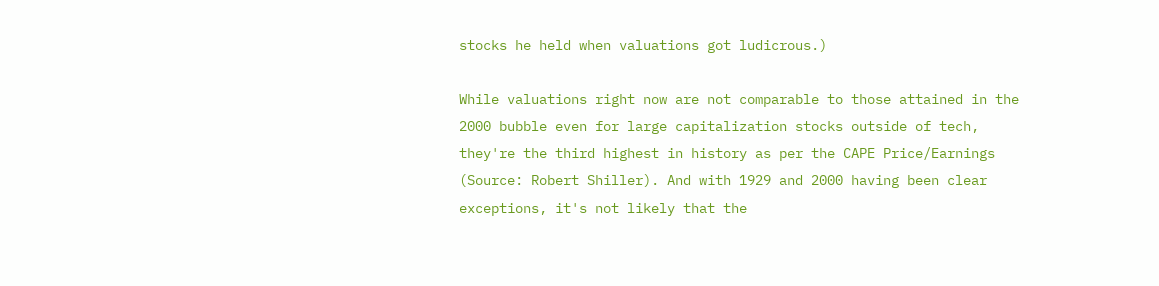stocks he held when valuations got ludicrous.)

While valuations right now are not comparable to those attained in the 2000 bubble even for large capitalization stocks outside of tech, they're the third highest in history as per the CAPE Price/Earnings (Source: Robert Shiller). And with 1929 and 2000 having been clear exceptions, it's not likely that the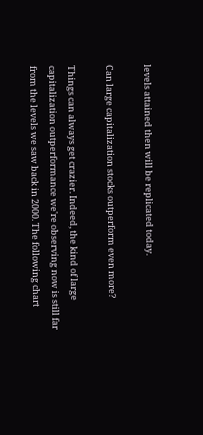levels attained then will be replicated today.

Can large capitalization stocks outperform even more?

Things can always get crazier. Indeed, the kind of large capitalization outperformance we're observing now is still far from the levels we saw back in 2000. The following chart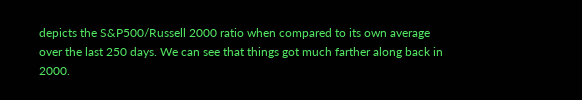depicts the S&P500/Russell 2000 ratio when compared to its own average over the last 250 days. We can see that things got much farther along back in 2000.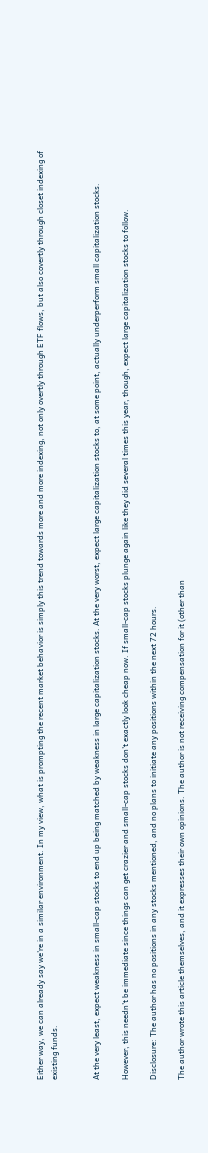Either way, we can already say we're in a similar environment. In my view, what is prompting the recent market behavior is simply this trend towards more and more indexing, not only overtly through ETF flows, but also covertly through closet indexing of existing funds.


At the very least, expect weakness in small-cap stocks to end up being matched by weakness in large capitalization stocks. At the very worst, expect large capitalization stocks to, at some point, actually underperform small capitalization stocks.

However, this needn't be immediate since things can get crazier and small-cap stocks don't exactly look cheap now. If small-cap stocks plunge again like they did several times this year, though, expect large capitalization stocks to follow.

Disclosure: The author has no positions in any stocks mentioned, and no plans to initiate any positions within the next 72 hours.

The author wrote this article themselves, and it expresses their own opinions. The author is not receiving compensation for it (other than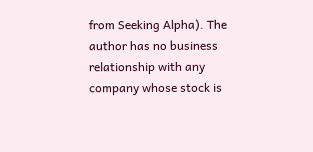from Seeking Alpha). The author has no business relationship with any company whose stock is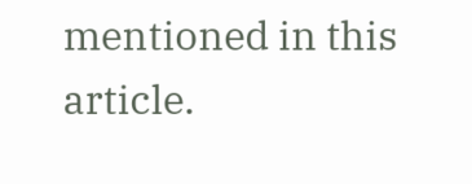mentioned in this article.